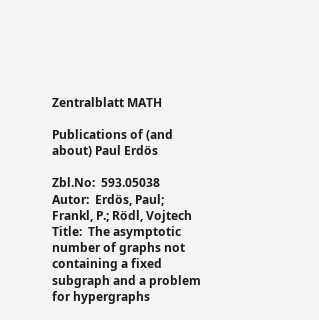Zentralblatt MATH

Publications of (and about) Paul Erdös

Zbl.No:  593.05038
Autor:  Erdös, Paul; Frankl, P.; Rödl, Vojtech
Title:  The asymptotic number of graphs not containing a fixed subgraph and a problem for hypergraphs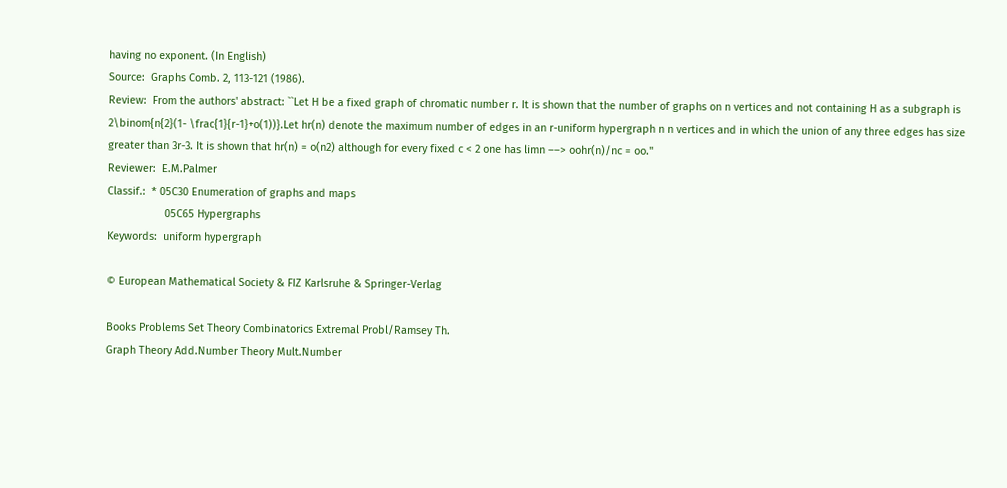having no exponent. (In English)
Source:  Graphs Comb. 2, 113-121 (1986).
Review:  From the authors' abstract: ``Let H be a fixed graph of chromatic number r. It is shown that the number of graphs on n vertices and not containing H as a subgraph is 2\binom{n{2}(1- \frac{1}{r-1}+o(1))}.Let hr(n) denote the maximum number of edges in an r-uniform hypergraph n n vertices and in which the union of any three edges has size greater than 3r-3. It is shown that hr(n) = o(n2) although for every fixed c < 2 one has limn ––> oohr(n)/nc = oo.''
Reviewer:  E.M.Palmer
Classif.:  * 05C30 Enumeration of graphs and maps
                   05C65 Hypergraphs
Keywords:  uniform hypergraph

© European Mathematical Society & FIZ Karlsruhe & Springer-Verlag

Books Problems Set Theory Combinatorics Extremal Probl/Ramsey Th.
Graph Theory Add.Number Theory Mult.Number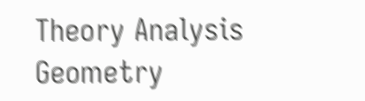Theory Analysis Geometry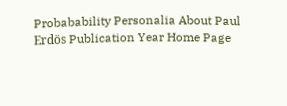Probabability Personalia About Paul Erdös Publication Year Home Page